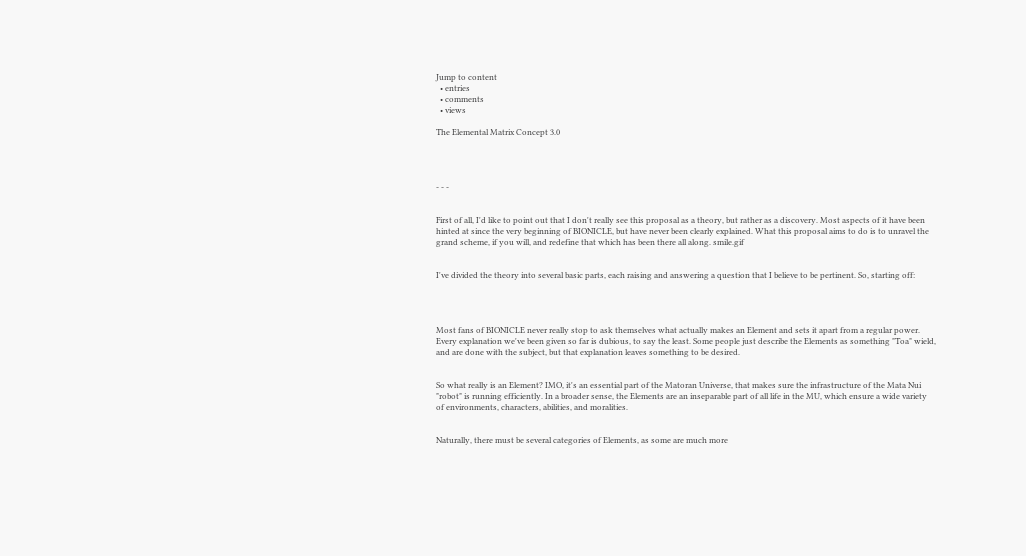Jump to content
  • entries
  • comments
  • views

The Elemental Matrix Concept 3.0




- - -


First of all, I'd like to point out that I don't really see this proposal as a theory, but rather as a discovery. Most aspects of it have been hinted at since the very beginning of BIONICLE, but have never been clearly explained. What this proposal aims to do is to unravel the grand scheme, if you will, and redefine that which has been there all along. smile.gif


I've divided the theory into several basic parts, each raising and answering a question that I believe to be pertinent. So, starting off:




Most fans of BIONICLE never really stop to ask themselves what actually makes an Element and sets it apart from a regular power. Every explanation we've been given so far is dubious, to say the least. Some people just describe the Elements as something "Toa" wield, and are done with the subject, but that explanation leaves something to be desired.


So what really is an Element? IMO, it's an essential part of the Matoran Universe, that makes sure the infrastructure of the Mata Nui "robot" is running efficiently. In a broader sense, the Elements are an inseparable part of all life in the MU, which ensure a wide variety of environments, characters, abilities, and moralities.


Naturally, there must be several categories of Elements, as some are much more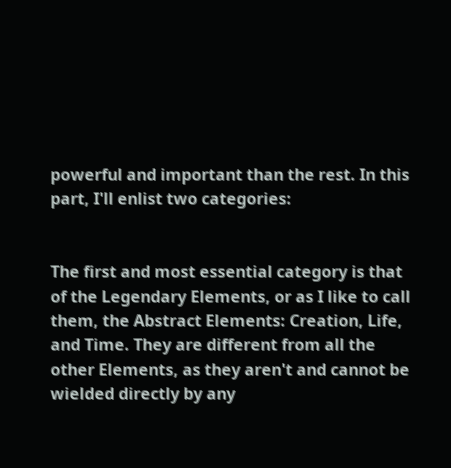powerful and important than the rest. In this part, I'll enlist two categories:


The first and most essential category is that of the Legendary Elements, or as I like to call them, the Abstract Elements: Creation, Life, and Time. They are different from all the other Elements, as they aren't and cannot be wielded directly by any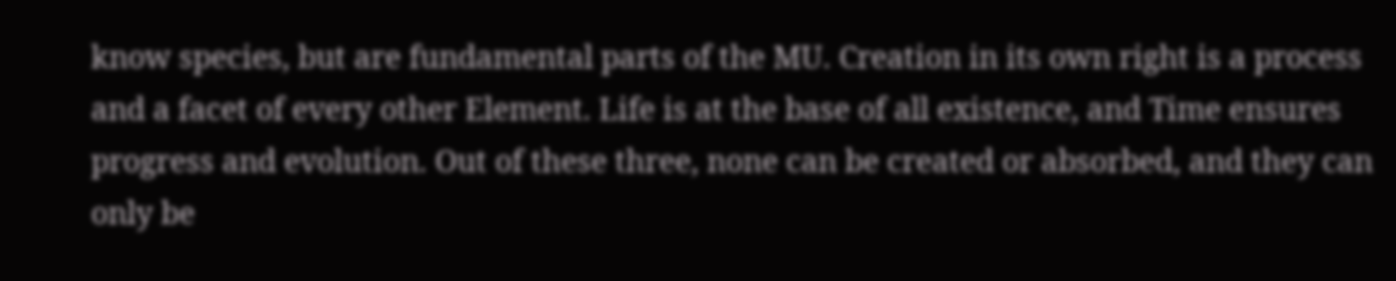know species, but are fundamental parts of the MU. Creation in its own right is a process and a facet of every other Element. Life is at the base of all existence, and Time ensures progress and evolution. Out of these three, none can be created or absorbed, and they can only be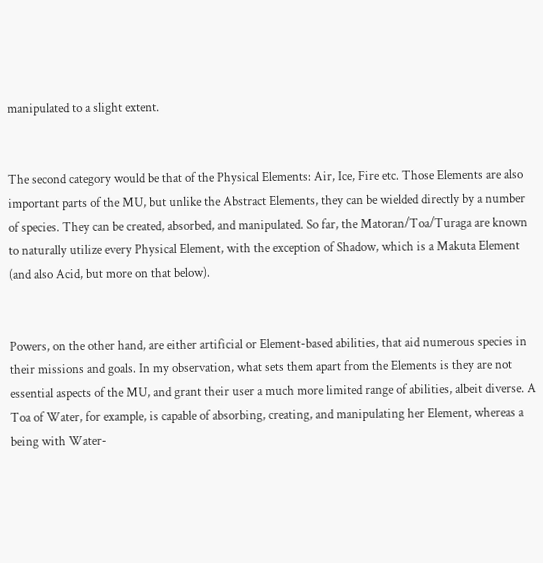manipulated to a slight extent.


The second category would be that of the Physical Elements: Air, Ice, Fire etc. Those Elements are also important parts of the MU, but unlike the Abstract Elements, they can be wielded directly by a number of species. They can be created, absorbed, and manipulated. So far, the Matoran/Toa/Turaga are known to naturally utilize every Physical Element, with the exception of Shadow, which is a Makuta Element (and also Acid, but more on that below).


Powers, on the other hand, are either artificial or Element-based abilities, that aid numerous species in their missions and goals. In my observation, what sets them apart from the Elements is they are not essential aspects of the MU, and grant their user a much more limited range of abilities, albeit diverse. A Toa of Water, for example, is capable of absorbing, creating, and manipulating her Element, whereas a being with Water-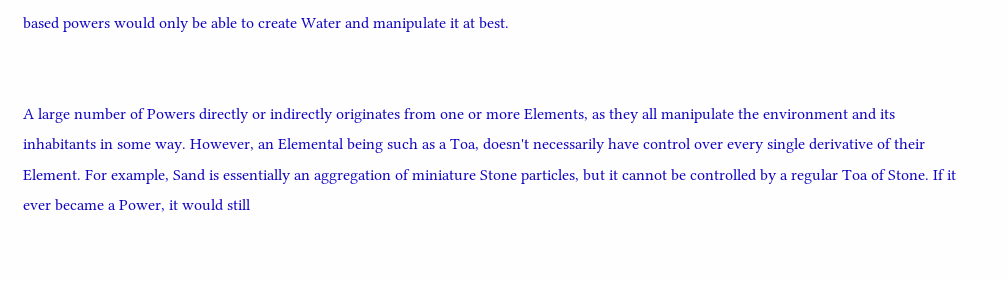based powers would only be able to create Water and manipulate it at best.


A large number of Powers directly or indirectly originates from one or more Elements, as they all manipulate the environment and its inhabitants in some way. However, an Elemental being such as a Toa, doesn't necessarily have control over every single derivative of their Element. For example, Sand is essentially an aggregation of miniature Stone particles, but it cannot be controlled by a regular Toa of Stone. If it ever became a Power, it would still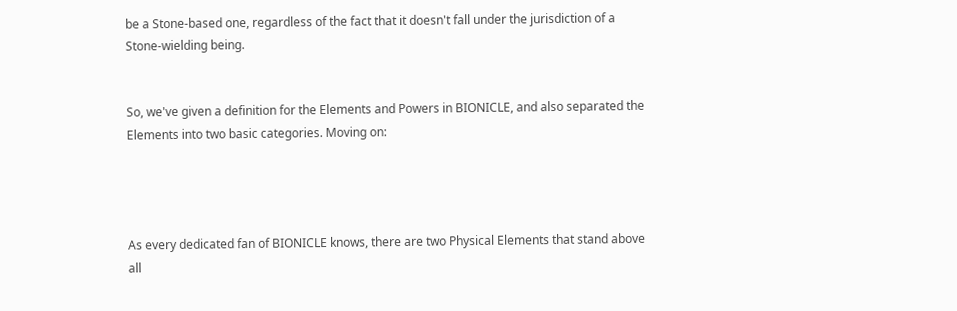be a Stone-based one, regardless of the fact that it doesn't fall under the jurisdiction of a Stone-wielding being.


So, we've given a definition for the Elements and Powers in BIONICLE, and also separated the Elements into two basic categories. Moving on:




As every dedicated fan of BIONICLE knows, there are two Physical Elements that stand above all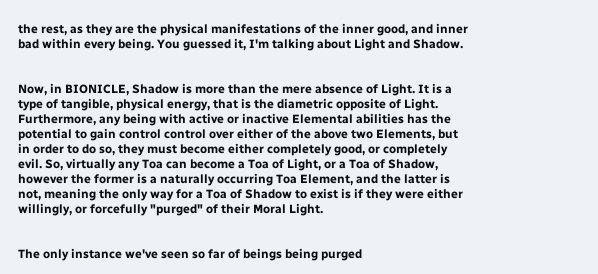the rest, as they are the physical manifestations of the inner good, and inner bad within every being. You guessed it, I'm talking about Light and Shadow.


Now, in BIONICLE, Shadow is more than the mere absence of Light. It is a type of tangible, physical energy, that is the diametric opposite of Light. Furthermore, any being with active or inactive Elemental abilities has the potential to gain control control over either of the above two Elements, but in order to do so, they must become either completely good, or completely evil. So, virtually any Toa can become a Toa of Light, or a Toa of Shadow, however the former is a naturally occurring Toa Element, and the latter is not, meaning the only way for a Toa of Shadow to exist is if they were either willingly, or forcefully "purged" of their Moral Light.


The only instance we've seen so far of beings being purged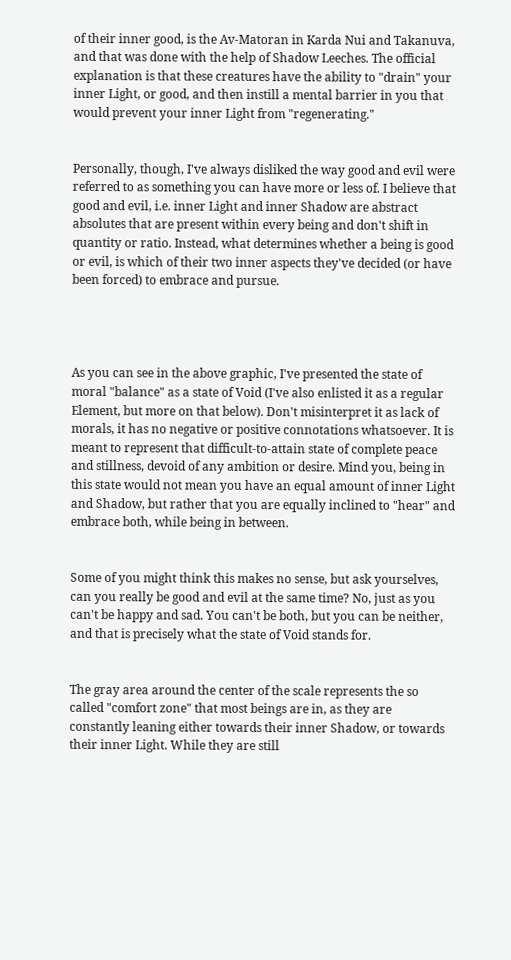of their inner good, is the Av-Matoran in Karda Nui and Takanuva, and that was done with the help of Shadow Leeches. The official explanation is that these creatures have the ability to "drain" your inner Light, or good, and then instill a mental barrier in you that would prevent your inner Light from "regenerating."


Personally, though, I've always disliked the way good and evil were referred to as something you can have more or less of. I believe that good and evil, i.e. inner Light and inner Shadow are abstract absolutes that are present within every being and don't shift in quantity or ratio. Instead, what determines whether a being is good or evil, is which of their two inner aspects they've decided (or have been forced) to embrace and pursue.




As you can see in the above graphic, I've presented the state of moral "balance" as a state of Void (I've also enlisted it as a regular Element, but more on that below). Don't misinterpret it as lack of morals, it has no negative or positive connotations whatsoever. It is meant to represent that difficult-to-attain state of complete peace and stillness, devoid of any ambition or desire. Mind you, being in this state would not mean you have an equal amount of inner Light and Shadow, but rather that you are equally inclined to "hear" and embrace both, while being in between.


Some of you might think this makes no sense, but ask yourselves, can you really be good and evil at the same time? No, just as you can't be happy and sad. You can't be both, but you can be neither, and that is precisely what the state of Void stands for.


The gray area around the center of the scale represents the so called "comfort zone" that most beings are in, as they are constantly leaning either towards their inner Shadow, or towards their inner Light. While they are still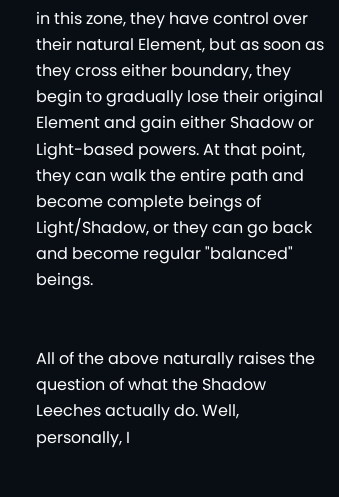in this zone, they have control over their natural Element, but as soon as they cross either boundary, they begin to gradually lose their original Element and gain either Shadow or Light-based powers. At that point, they can walk the entire path and become complete beings of Light/Shadow, or they can go back and become regular "balanced" beings.


All of the above naturally raises the question of what the Shadow Leeches actually do. Well, personally, I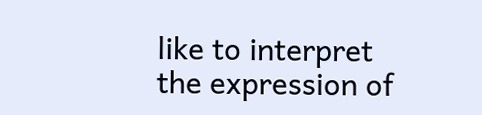like to interpret the expression of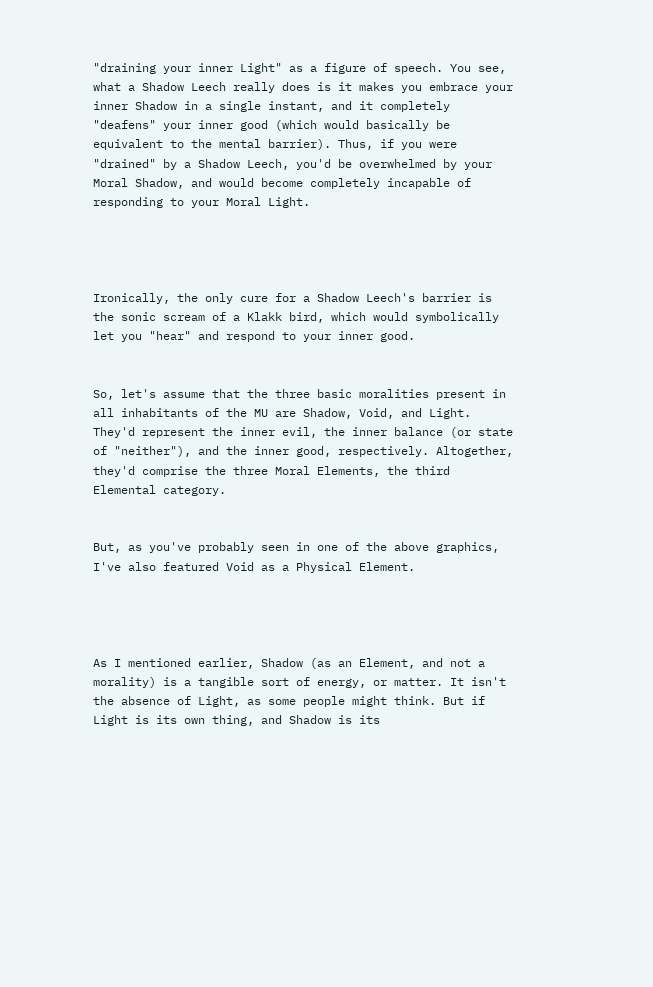"draining your inner Light" as a figure of speech. You see, what a Shadow Leech really does is it makes you embrace your inner Shadow in a single instant, and it completely "deafens" your inner good (which would basically be equivalent to the mental barrier). Thus, if you were "drained" by a Shadow Leech, you'd be overwhelmed by your Moral Shadow, and would become completely incapable of responding to your Moral Light.




Ironically, the only cure for a Shadow Leech's barrier is the sonic scream of a Klakk bird, which would symbolically let you "hear" and respond to your inner good.


So, let's assume that the three basic moralities present in all inhabitants of the MU are Shadow, Void, and Light. They'd represent the inner evil, the inner balance (or state of "neither"), and the inner good, respectively. Altogether, they'd comprise the three Moral Elements, the third Elemental category.


But, as you've probably seen in one of the above graphics, I've also featured Void as a Physical Element.




As I mentioned earlier, Shadow (as an Element, and not a morality) is a tangible sort of energy, or matter. It isn't the absence of Light, as some people might think. But if Light is its own thing, and Shadow is its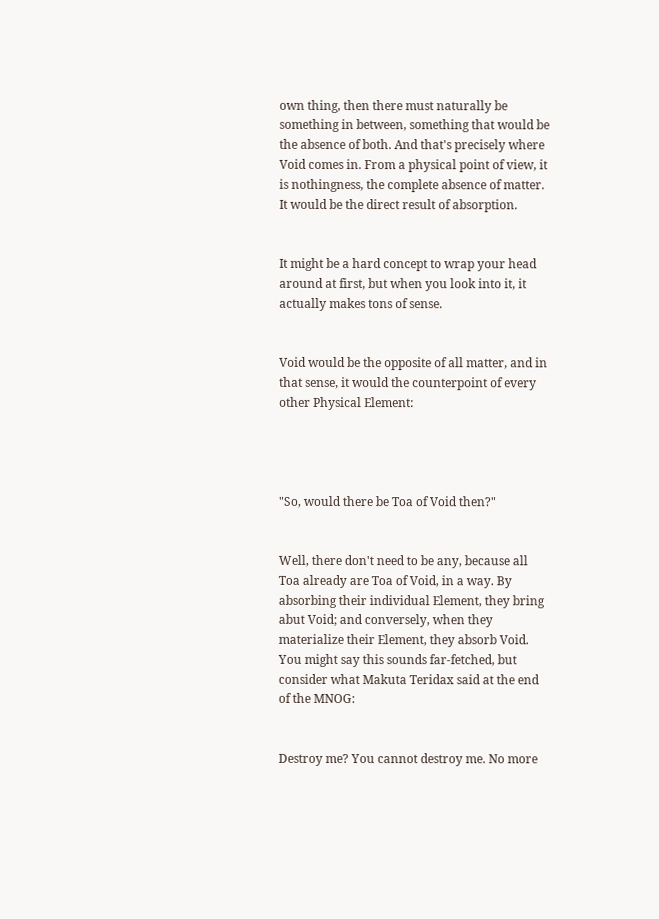own thing, then there must naturally be something in between, something that would be the absence of both. And that's precisely where Void comes in. From a physical point of view, it is nothingness, the complete absence of matter. It would be the direct result of absorption.


It might be a hard concept to wrap your head around at first, but when you look into it, it actually makes tons of sense.


Void would be the opposite of all matter, and in that sense, it would the counterpoint of every other Physical Element:




"So, would there be Toa of Void then?"


Well, there don't need to be any, because all Toa already are Toa of Void, in a way. By absorbing their individual Element, they bring abut Void; and conversely, when they materialize their Element, they absorb Void. You might say this sounds far-fetched, but consider what Makuta Teridax said at the end of the MNOG:


Destroy me? You cannot destroy me. No more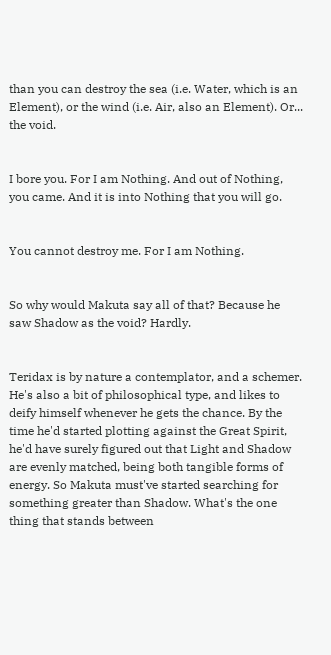than you can destroy the sea (i.e. Water, which is an Element), or the wind (i.e. Air, also an Element). Or... the void.


I bore you. For I am Nothing. And out of Nothing, you came. And it is into Nothing that you will go.


You cannot destroy me. For I am Nothing.


So why would Makuta say all of that? Because he saw Shadow as the void? Hardly.


Teridax is by nature a contemplator, and a schemer. He's also a bit of philosophical type, and likes to deify himself whenever he gets the chance. By the time he'd started plotting against the Great Spirit, he'd have surely figured out that Light and Shadow are evenly matched, being both tangible forms of energy. So Makuta must've started searching for something greater than Shadow. What's the one thing that stands between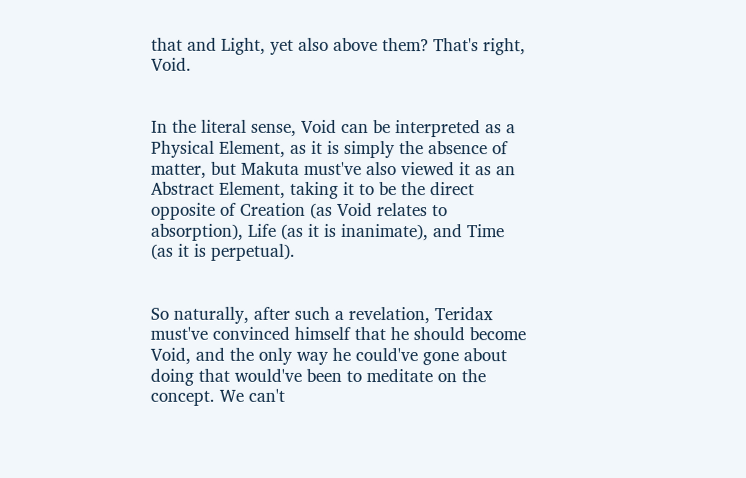that and Light, yet also above them? That's right, Void.


In the literal sense, Void can be interpreted as a Physical Element, as it is simply the absence of matter, but Makuta must've also viewed it as an Abstract Element, taking it to be the direct opposite of Creation (as Void relates to absorption), Life (as it is inanimate), and Time (as it is perpetual).


So naturally, after such a revelation, Teridax must've convinced himself that he should become Void, and the only way he could've gone about doing that would've been to meditate on the concept. We can't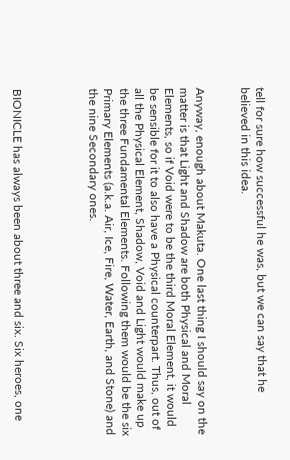tell for sure how successful he was, but we can say that he believed in this idea.


Anyway, enough about Makuta. One last thing I should say on the matter is that Light and Shadow are both Physical and Moral Elements, so if Void were to be the third Moral Element, it would be sensible for it to also have a Physical counterpart. Thus, out of all the Physical Element, Shadow, Void and Light would make up the three Fundamental Elements. Following them would be the six Primary Elements (a.k.a. Air, Ice, Fire, Water, Earth, and Stone) and the nine Secondary ones.




BIONICLE has always been about three and six. Six heroes, one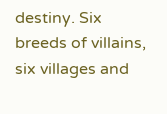destiny. Six breeds of villains, six villages and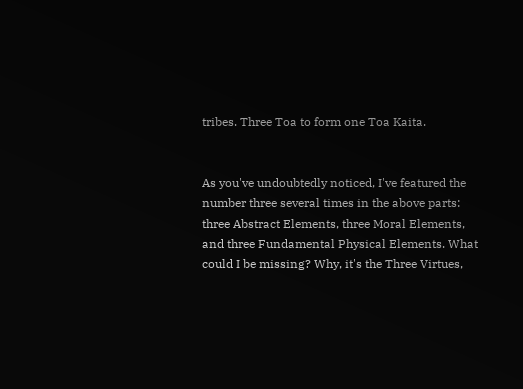tribes. Three Toa to form one Toa Kaita.


As you've undoubtedly noticed, I've featured the number three several times in the above parts: three Abstract Elements, three Moral Elements, and three Fundamental Physical Elements. What could I be missing? Why, it's the Three Virtues,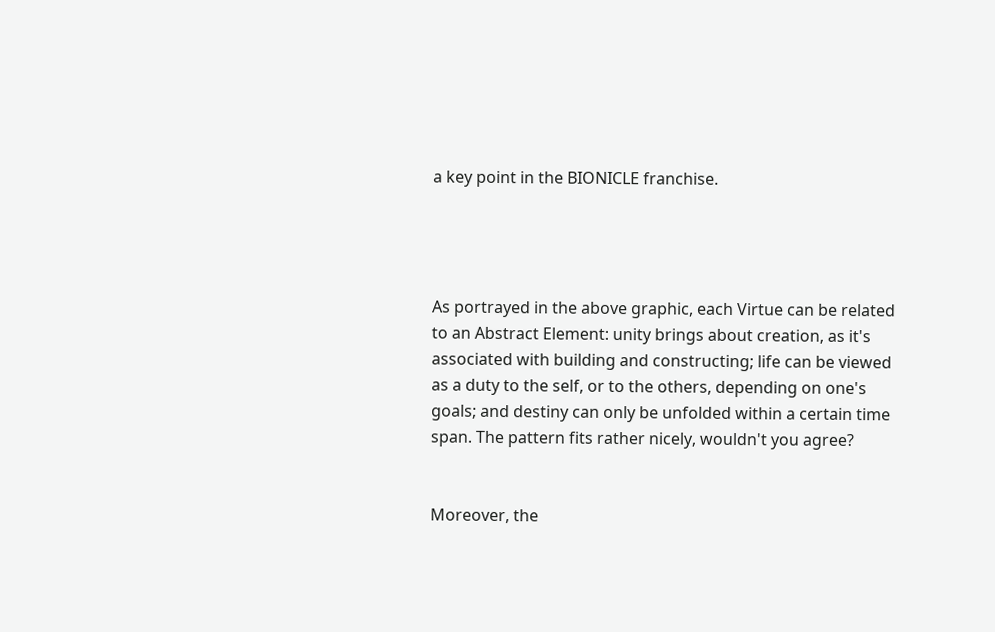a key point in the BIONICLE franchise.




As portrayed in the above graphic, each Virtue can be related to an Abstract Element: unity brings about creation, as it's associated with building and constructing; life can be viewed as a duty to the self, or to the others, depending on one's goals; and destiny can only be unfolded within a certain time span. The pattern fits rather nicely, wouldn't you agree?


Moreover, the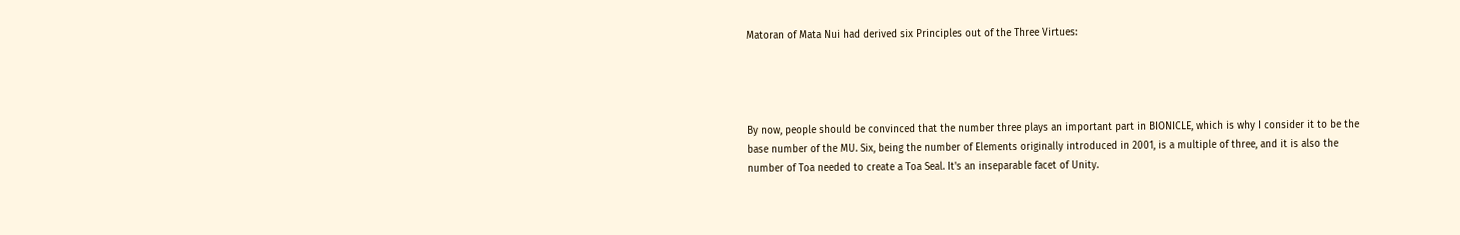Matoran of Mata Nui had derived six Principles out of the Three Virtues:




By now, people should be convinced that the number three plays an important part in BIONICLE, which is why I consider it to be the base number of the MU. Six, being the number of Elements originally introduced in 2001, is a multiple of three, and it is also the number of Toa needed to create a Toa Seal. It's an inseparable facet of Unity.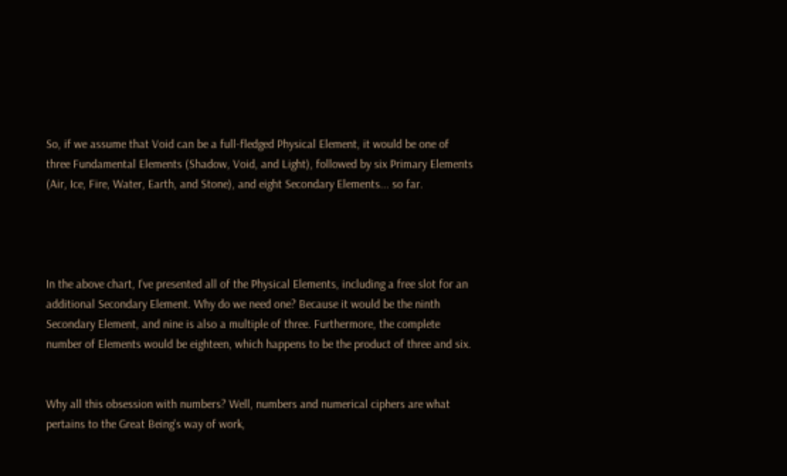So, if we assume that Void can be a full-fledged Physical Element, it would be one of three Fundamental Elements (Shadow, Void, and Light), followed by six Primary Elements (Air, Ice, Fire, Water, Earth, and Stone), and eight Secondary Elements... so far.




In the above chart, I've presented all of the Physical Elements, including a free slot for an additional Secondary Element. Why do we need one? Because it would be the ninth Secondary Element, and nine is also a multiple of three. Furthermore, the complete number of Elements would be eighteen, which happens to be the product of three and six.


Why all this obsession with numbers? Well, numbers and numerical ciphers are what pertains to the Great Being's way of work,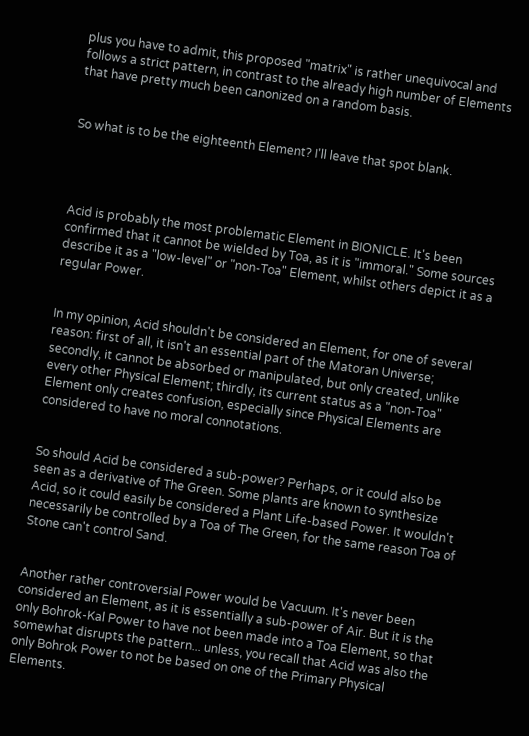plus you have to admit, this proposed "matrix" is rather unequivocal and follows a strict pattern, in contrast to the already high number of Elements that have pretty much been canonized on a random basis.


So what is to be the eighteenth Element? I'll leave that spot blank.




Acid is probably the most problematic Element in BIONICLE. It's been confirmed that it cannot be wielded by Toa, as it is "immoral." Some sources describe it as a "low-level" or "non-Toa" Element, whilst others depict it as a regular Power.


In my opinion, Acid shouldn't be considered an Element, for one of several reason: first of all, it isn't an essential part of the Matoran Universe; secondly, it cannot be absorbed or manipulated, but only created, unlike every other Physical Element; thirdly, its current status as a "non-Toa" Element only creates confusion, especially since Physical Elements are considered to have no moral connotations.


So should Acid be considered a sub-power? Perhaps, or it could also be seen as a derivative of The Green. Some plants are known to synthesize Acid, so it could easily be considered a Plant Life-based Power. It wouldn't necessarily be controlled by a Toa of The Green, for the same reason Toa of Stone can't control Sand.


Another rather controversial Power would be Vacuum. It's never been considered an Element, as it is essentially a sub-power of Air. But it is the only Bohrok-Kal Power to have not been made into a Toa Element, so that somewhat disrupts the pattern... unless, you recall that Acid was also the only Bohrok Power to not be based on one of the Primary Physical Elements.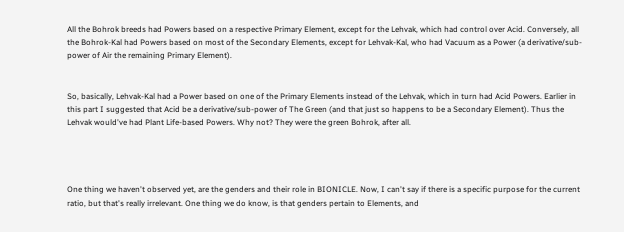All the Bohrok breeds had Powers based on a respective Primary Element, except for the Lehvak, which had control over Acid. Conversely, all the Bohrok-Kal had Powers based on most of the Secondary Elements, except for Lehvak-Kal, who had Vacuum as a Power (a derivative/sub-power of Air the remaining Primary Element).


So, basically, Lehvak-Kal had a Power based on one of the Primary Elements instead of the Lehvak, which in turn had Acid Powers. Earlier in this part I suggested that Acid be a derivative/sub-power of The Green (and that just so happens to be a Secondary Element). Thus the Lehvak would've had Plant Life-based Powers. Why not? They were the green Bohrok, after all.




One thing we haven't observed yet, are the genders and their role in BIONICLE. Now, I can't say if there is a specific purpose for the current ratio, but that's really irrelevant. One thing we do know, is that genders pertain to Elements, and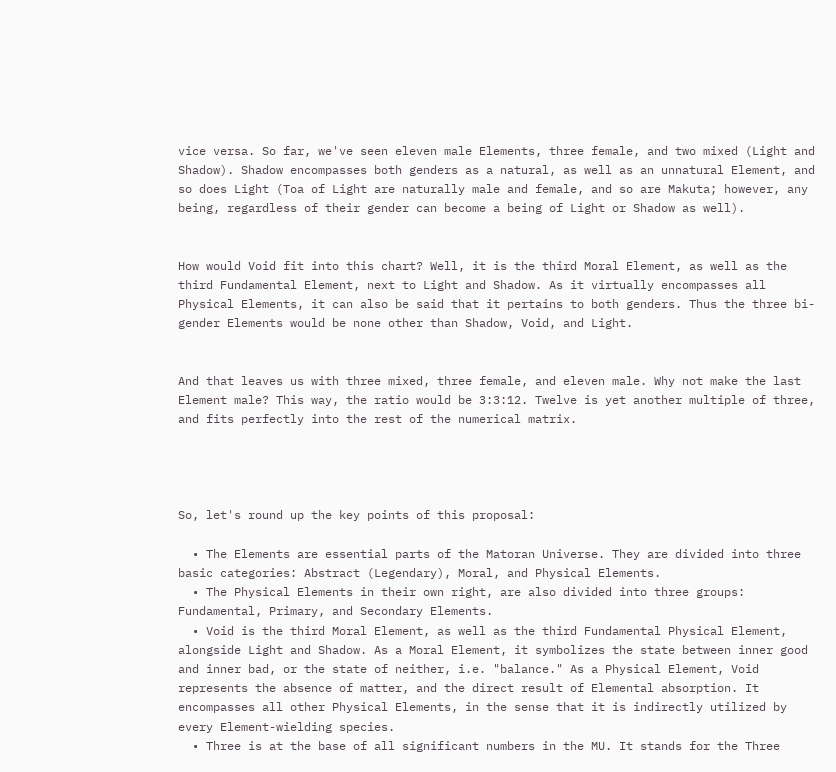vice versa. So far, we've seen eleven male Elements, three female, and two mixed (Light and Shadow). Shadow encompasses both genders as a natural, as well as an unnatural Element, and so does Light (Toa of Light are naturally male and female, and so are Makuta; however, any being, regardless of their gender can become a being of Light or Shadow as well).


How would Void fit into this chart? Well, it is the third Moral Element, as well as the third Fundamental Element, next to Light and Shadow. As it virtually encompasses all Physical Elements, it can also be said that it pertains to both genders. Thus the three bi-gender Elements would be none other than Shadow, Void, and Light.


And that leaves us with three mixed, three female, and eleven male. Why not make the last Element male? This way, the ratio would be 3:3:12. Twelve is yet another multiple of three, and fits perfectly into the rest of the numerical matrix.




So, let's round up the key points of this proposal:

  • The Elements are essential parts of the Matoran Universe. They are divided into three basic categories: Abstract (Legendary), Moral, and Physical Elements.
  • The Physical Elements in their own right, are also divided into three groups: Fundamental, Primary, and Secondary Elements.
  • Void is the third Moral Element, as well as the third Fundamental Physical Element, alongside Light and Shadow. As a Moral Element, it symbolizes the state between inner good and inner bad, or the state of neither, i.e. "balance." As a Physical Element, Void represents the absence of matter, and the direct result of Elemental absorption. It encompasses all other Physical Elements, in the sense that it is indirectly utilized by every Element-wielding species.
  • Three is at the base of all significant numbers in the MU. It stands for the Three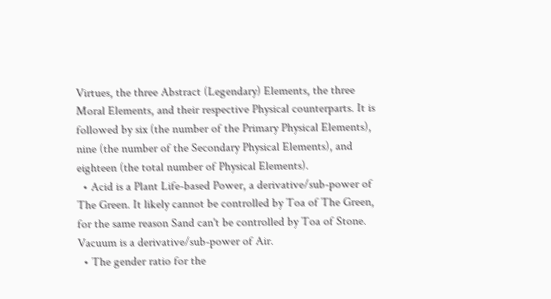Virtues, the three Abstract (Legendary) Elements, the three Moral Elements, and their respective Physical counterparts. It is followed by six (the number of the Primary Physical Elements), nine (the number of the Secondary Physical Elements), and eighteen (the total number of Physical Elements).
  • Acid is a Plant Life-based Power, a derivative/sub-power of The Green. It likely cannot be controlled by Toa of The Green, for the same reason Sand can't be controlled by Toa of Stone. Vacuum is a derivative/sub-power of Air.
  • The gender ratio for the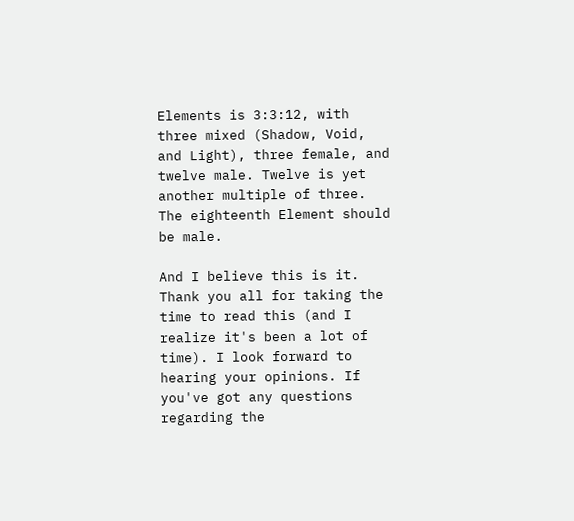Elements is 3:3:12, with three mixed (Shadow, Void, and Light), three female, and twelve male. Twelve is yet another multiple of three. The eighteenth Element should be male.

And I believe this is it. Thank you all for taking the time to read this (and I realize it's been a lot of time). I look forward to hearing your opinions. If you've got any questions regarding the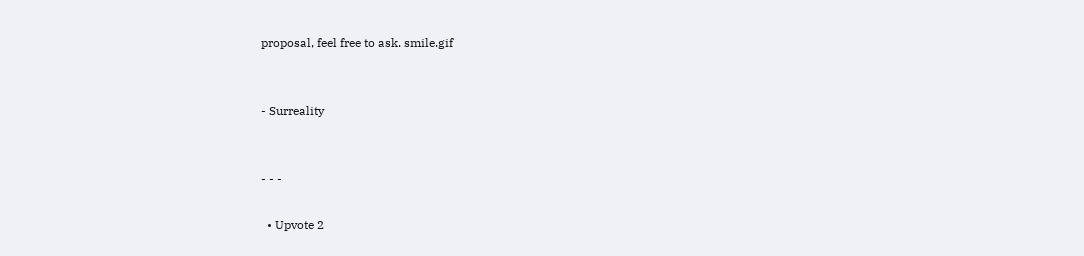proposal, feel free to ask. smile.gif


- Surreality


- - -

  • Upvote 2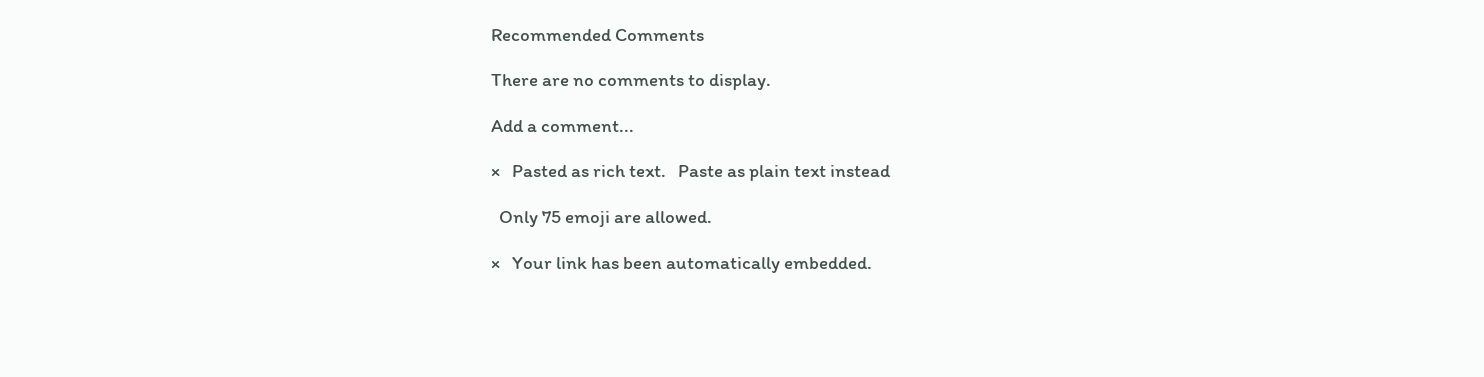Recommended Comments

There are no comments to display.

Add a comment...

×   Pasted as rich text.   Paste as plain text instead

  Only 75 emoji are allowed.

×   Your link has been automatically embedded.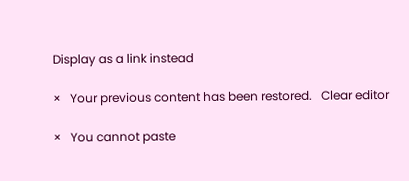Display as a link instead

×   Your previous content has been restored.   Clear editor

×   You cannot paste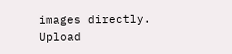images directly. Upload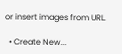or insert images from URL.

  • Create New...